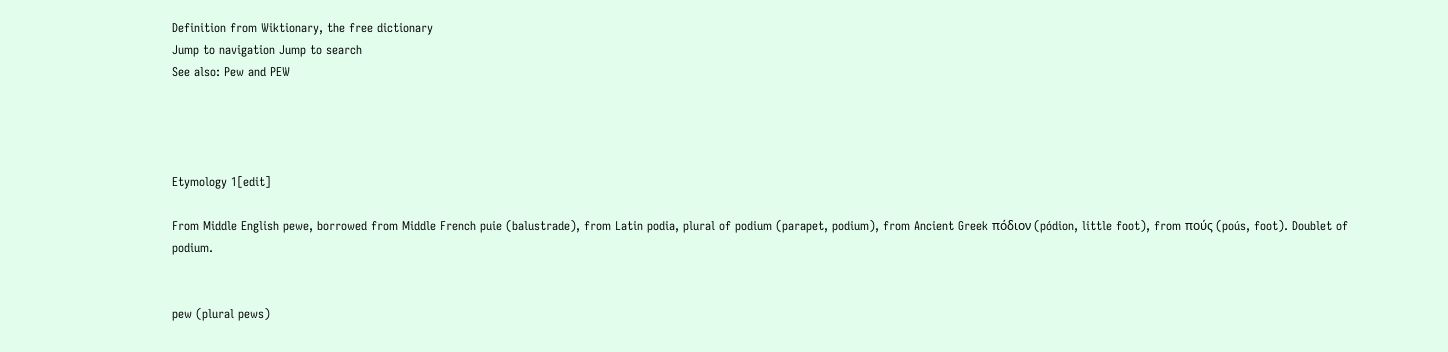Definition from Wiktionary, the free dictionary
Jump to navigation Jump to search
See also: Pew and PEW




Etymology 1[edit]

From Middle English pewe, borrowed from Middle French puie (balustrade), from Latin podia, plural of podium (parapet, podium), from Ancient Greek πόδιον (pódion, little foot), from πούς (poús, foot). Doublet of podium.


pew (plural pews)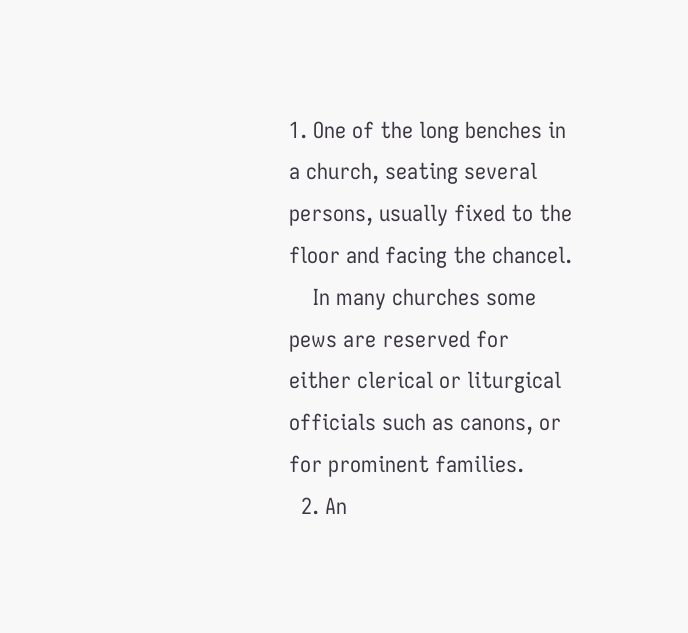1. One of the long benches in a church, seating several persons, usually fixed to the floor and facing the chancel.
    In many churches some pews are reserved for either clerical or liturgical officials such as canons, or for prominent families.
  2. An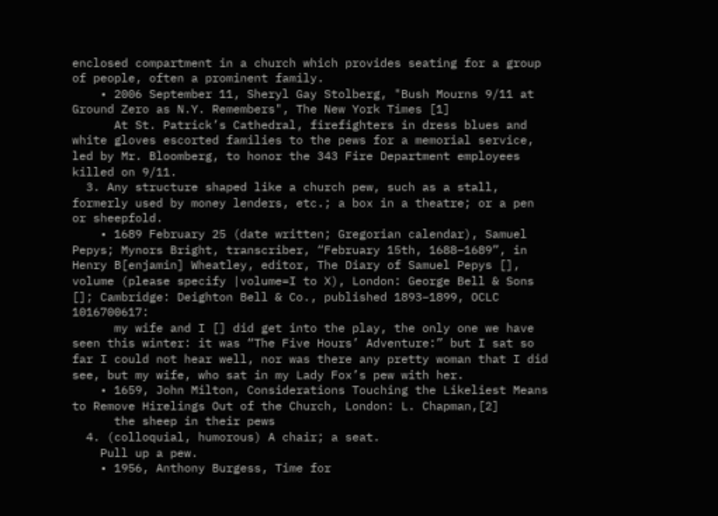enclosed compartment in a church which provides seating for a group of people, often a prominent family.
    • 2006 September 11, Sheryl Gay Stolberg, "Bush Mourns 9/11 at Ground Zero as N.Y. Remembers", The New York Times [1]
      At St. Patrick’s Cathedral, firefighters in dress blues and white gloves escorted families to the pews for a memorial service, led by Mr. Bloomberg, to honor the 343 Fire Department employees killed on 9/11.
  3. Any structure shaped like a church pew, such as a stall, formerly used by money lenders, etc.; a box in a theatre; or a pen or sheepfold.
    • 1689 February 25 (date written; Gregorian calendar), Samuel Pepys; Mynors Bright, transcriber, “February 15th, 1688–1689”, in Henry B[enjamin] Wheatley, editor, The Diary of Samuel Pepys [], volume (please specify |volume=I to X), London: George Bell & Sons []; Cambridge: Deighton Bell & Co., published 1893–1899, OCLC 1016700617:
      my wife and I [] did get into the play, the only one we have seen this winter: it was “The Five Hours’ Adventure:” but I sat so far I could not hear well, nor was there any pretty woman that I did see, but my wife, who sat in my Lady Fox’s pew with her.
    • 1659, John Milton, Considerations Touching the Likeliest Means to Remove Hirelings Out of the Church, London: L. Chapman,[2]
      the sheep in their pews
  4. (colloquial, humorous) A chair; a seat.
    Pull up a pew.
    • 1956, Anthony Burgess, Time for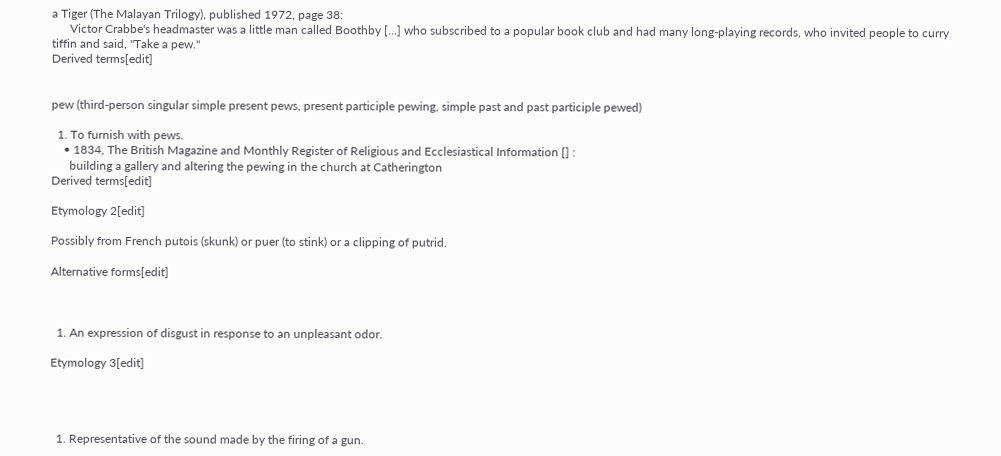a Tiger (The Malayan Trilogy), published 1972, page 38:
      Victor Crabbe's headmaster was a little man called Boothby [...] who subscribed to a popular book club and had many long-playing records, who invited people to curry tiffin and said, "Take a pew."
Derived terms[edit]


pew (third-person singular simple present pews, present participle pewing, simple past and past participle pewed)

  1. To furnish with pews.
    • 1834, The British Magazine and Monthly Register of Religious and Ecclesiastical Information [] :
      building a gallery and altering the pewing in the church at Catherington
Derived terms[edit]

Etymology 2[edit]

Possibly from French putois (skunk) or puer (to stink) or a clipping of putrid.

Alternative forms[edit]



  1. An expression of disgust in response to an unpleasant odor.

Etymology 3[edit]




  1. Representative of the sound made by the firing of a gun.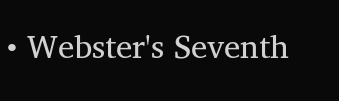• Webster's Seventh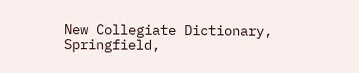New Collegiate Dictionary, Springfield,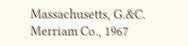Massachusetts, G.&C. Merriam Co., 1967